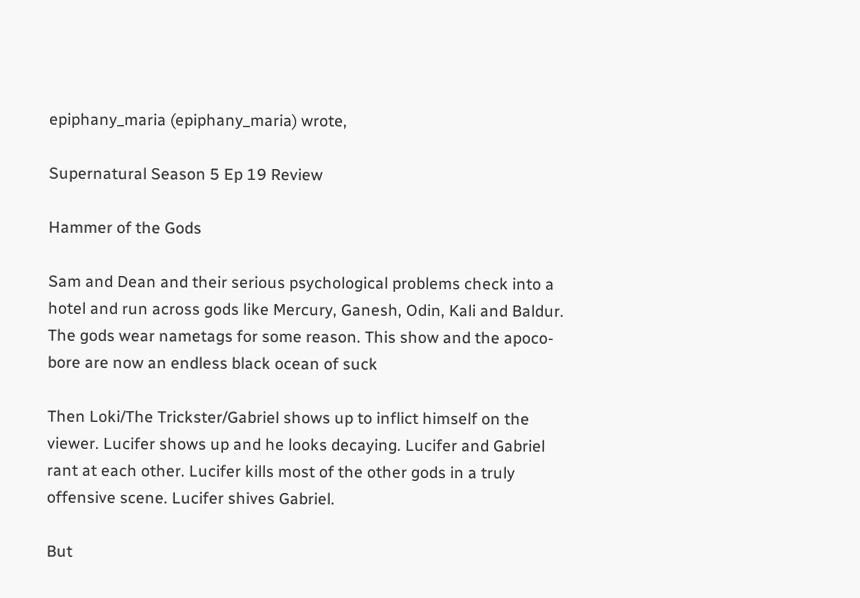epiphany_maria (epiphany_maria) wrote,

Supernatural Season 5 Ep 19 Review

Hammer of the Gods

Sam and Dean and their serious psychological problems check into a hotel and run across gods like Mercury, Ganesh, Odin, Kali and Baldur. The gods wear nametags for some reason. This show and the apoco-bore are now an endless black ocean of suck

Then Loki/The Trickster/Gabriel shows up to inflict himself on the viewer. Lucifer shows up and he looks decaying. Lucifer and Gabriel rant at each other. Lucifer kills most of the other gods in a truly offensive scene. Lucifer shives Gabriel.

But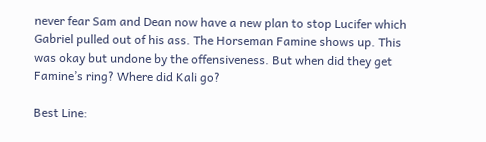never fear Sam and Dean now have a new plan to stop Lucifer which Gabriel pulled out of his ass. The Horseman Famine shows up. This was okay but undone by the offensiveness. But when did they get Famine’s ring? Where did Kali go?

Best Line: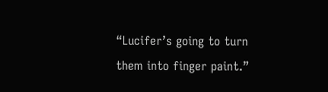“Lucifer’s going to turn them into finger paint.”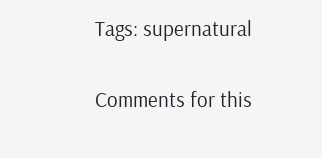Tags: supernatural

Comments for this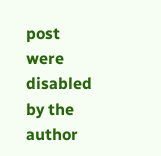post were disabled by the author